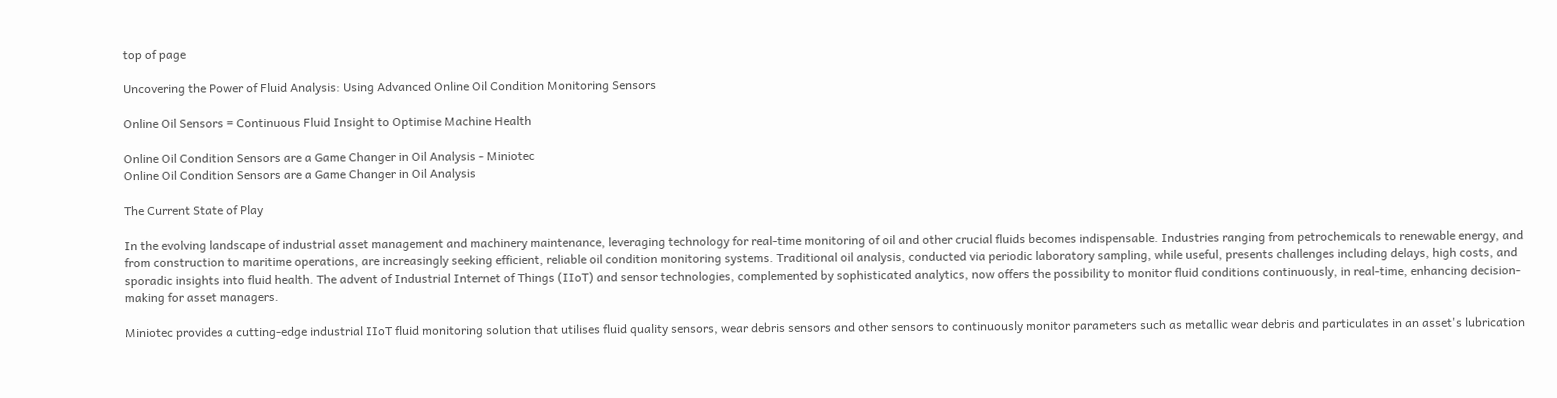top of page

Uncovering the Power of Fluid Analysis: Using Advanced Online Oil Condition Monitoring Sensors

Online Oil Sensors = Continuous Fluid Insight to Optimise Machine Health

Online Oil Condition Sensors are a Game Changer in Oil Analysis - Miniotec
Online Oil Condition Sensors are a Game Changer in Oil Analysis

The Current State of Play

In the evolving landscape of industrial asset management and machinery maintenance, leveraging technology for real-time monitoring of oil and other crucial fluids becomes indispensable. Industries ranging from petrochemicals to renewable energy, and from construction to maritime operations, are increasingly seeking efficient, reliable oil condition monitoring systems. Traditional oil analysis, conducted via periodic laboratory sampling, while useful, presents challenges including delays, high costs, and sporadic insights into fluid health. The advent of Industrial Internet of Things (IIoT) and sensor technologies, complemented by sophisticated analytics, now offers the possibility to monitor fluid conditions continuously, in real-time, enhancing decision-making for asset managers.

Miniotec provides a cutting-edge industrial IIoT fluid monitoring solution that utilises fluid quality sensors, wear debris sensors and other sensors to continuously monitor parameters such as metallic wear debris and particulates in an asset's lubrication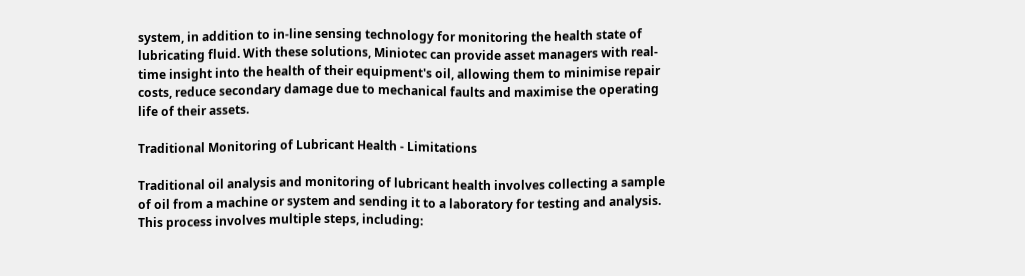system, in addition to in-line sensing technology for monitoring the health state of lubricating fluid. With these solutions, Miniotec can provide asset managers with real-time insight into the health of their equipment's oil, allowing them to minimise repair costs, reduce secondary damage due to mechanical faults and maximise the operating life of their assets.

Traditional Monitoring of Lubricant Health - Limitations

Traditional oil analysis and monitoring of lubricant health involves collecting a sample of oil from a machine or system and sending it to a laboratory for testing and analysis. This process involves multiple steps, including: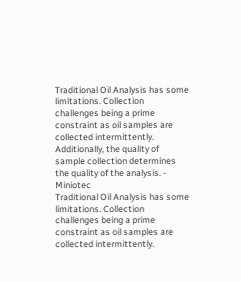Traditional Oil Analysis has some limitations. Collection challenges being a prime constraint as oil samples are collected intermittently. Additionally, the quality of sample collection determines the quality of the analysis. - Miniotec
Traditional Oil Analysis has some limitations. Collection challenges being a prime constraint as oil samples are collected intermittently.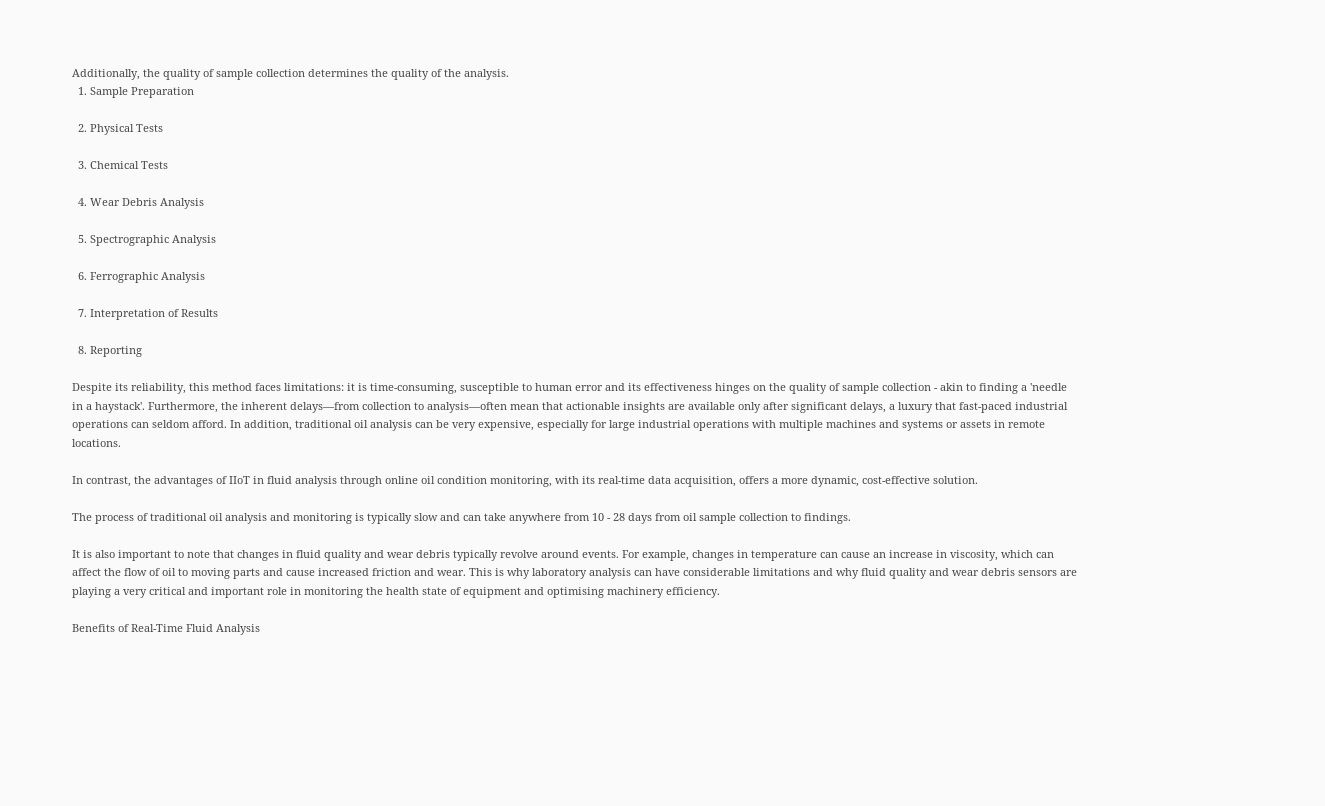Additionally, the quality of sample collection determines the quality of the analysis.
  1. Sample Preparation

  2. Physical Tests

  3. Chemical Tests

  4. Wear Debris Analysis

  5. Spectrographic Analysis

  6. Ferrographic Analysis

  7. Interpretation of Results

  8. Reporting

Despite its reliability, this method faces limitations: it is time-consuming, susceptible to human error and its effectiveness hinges on the quality of sample collection - akin to finding a 'needle in a haystack'. Furthermore, the inherent delays—from collection to analysis—often mean that actionable insights are available only after significant delays, a luxury that fast-paced industrial operations can seldom afford. In addition, traditional oil analysis can be very expensive, especially for large industrial operations with multiple machines and systems or assets in remote locations.

In contrast, the advantages of IIoT in fluid analysis through online oil condition monitoring, with its real-time data acquisition, offers a more dynamic, cost-effective solution.

The process of traditional oil analysis and monitoring is typically slow and can take anywhere from 10 - 28 days from oil sample collection to findings.

It is also important to note that changes in fluid quality and wear debris typically revolve around events. For example, changes in temperature can cause an increase in viscosity, which can affect the flow of oil to moving parts and cause increased friction and wear. This is why laboratory analysis can have considerable limitations and why fluid quality and wear debris sensors are playing a very critical and important role in monitoring the health state of equipment and optimising machinery efficiency.

Benefits of Real-Time Fluid Analysis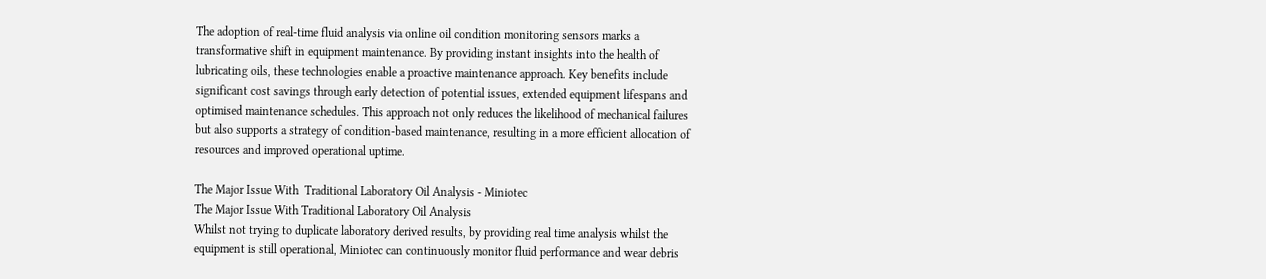The adoption of real-time fluid analysis via online oil condition monitoring sensors marks a transformative shift in equipment maintenance. By providing instant insights into the health of lubricating oils, these technologies enable a proactive maintenance approach. Key benefits include significant cost savings through early detection of potential issues, extended equipment lifespans and optimised maintenance schedules. This approach not only reduces the likelihood of mechanical failures but also supports a strategy of condition-based maintenance, resulting in a more efficient allocation of resources and improved operational uptime.

The Major Issue With  Traditional Laboratory Oil Analysis - Miniotec
The Major Issue With Traditional Laboratory Oil Analysis
Whilst not trying to duplicate laboratory derived results, by providing real time analysis whilst the equipment is still operational, Miniotec can continuously monitor fluid performance and wear debris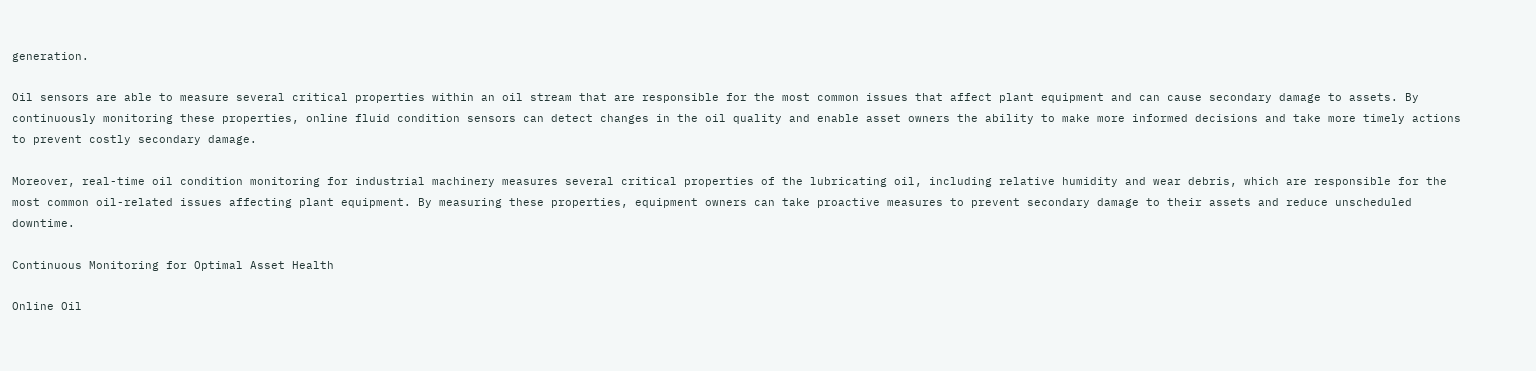generation.

Oil sensors are able to measure several critical properties within an oil stream that are responsible for the most common issues that affect plant equipment and can cause secondary damage to assets. By continuously monitoring these properties, online fluid condition sensors can detect changes in the oil quality and enable asset owners the ability to make more informed decisions and take more timely actions to prevent costly secondary damage.

Moreover, real-time oil condition monitoring for industrial machinery measures several critical properties of the lubricating oil, including relative humidity and wear debris, which are responsible for the most common oil-related issues affecting plant equipment. By measuring these properties, equipment owners can take proactive measures to prevent secondary damage to their assets and reduce unscheduled downtime.

Continuous Monitoring for Optimal Asset Health

Online Oil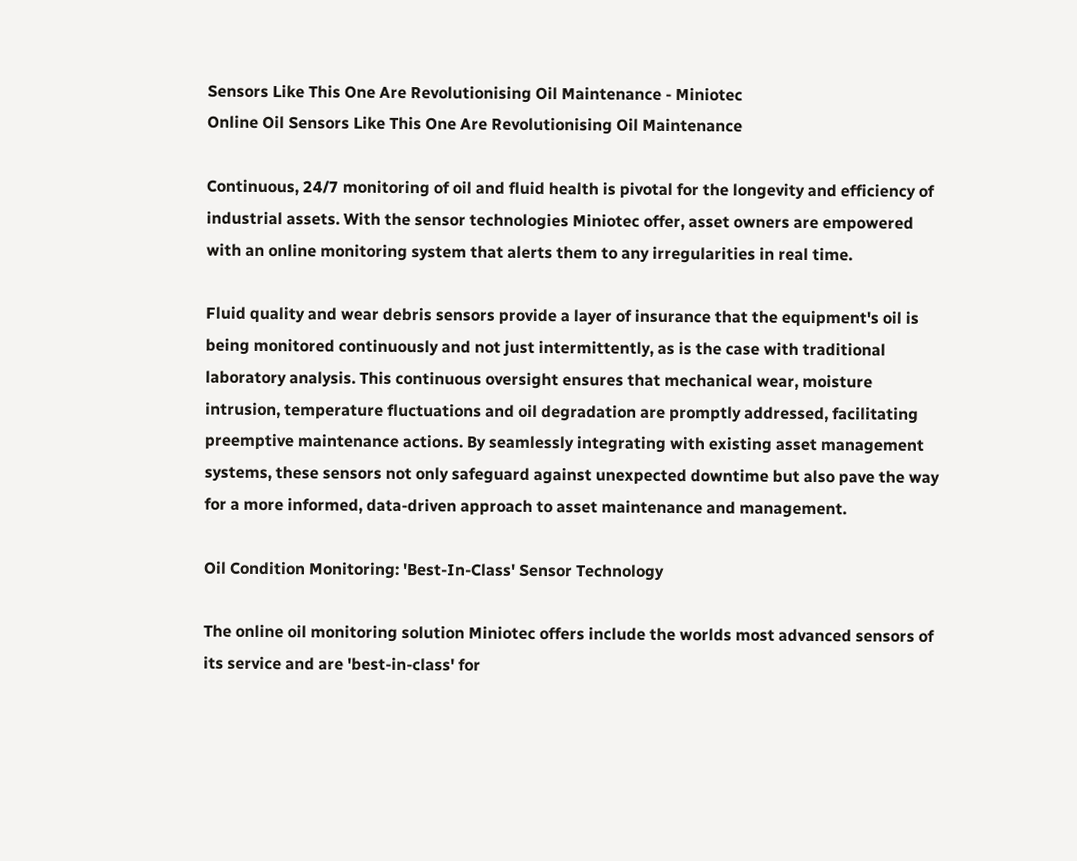Sensors Like This One Are Revolutionising Oil Maintenance - Miniotec
Online Oil Sensors Like This One Are Revolutionising Oil Maintenance

Continuous, 24/7 monitoring of oil and fluid health is pivotal for the longevity and efficiency of industrial assets. With the sensor technologies Miniotec offer, asset owners are empowered with an online monitoring system that alerts them to any irregularities in real time.

Fluid quality and wear debris sensors provide a layer of insurance that the equipment's oil is being monitored continuously and not just intermittently, as is the case with traditional laboratory analysis. This continuous oversight ensures that mechanical wear, moisture intrusion, temperature fluctuations and oil degradation are promptly addressed, facilitating preemptive maintenance actions. By seamlessly integrating with existing asset management systems, these sensors not only safeguard against unexpected downtime but also pave the way for a more informed, data-driven approach to asset maintenance and management.

Oil Condition Monitoring: 'Best-In-Class' Sensor Technology

The online oil monitoring solution Miniotec offers include the worlds most advanced sensors of its service and are 'best-in-class' for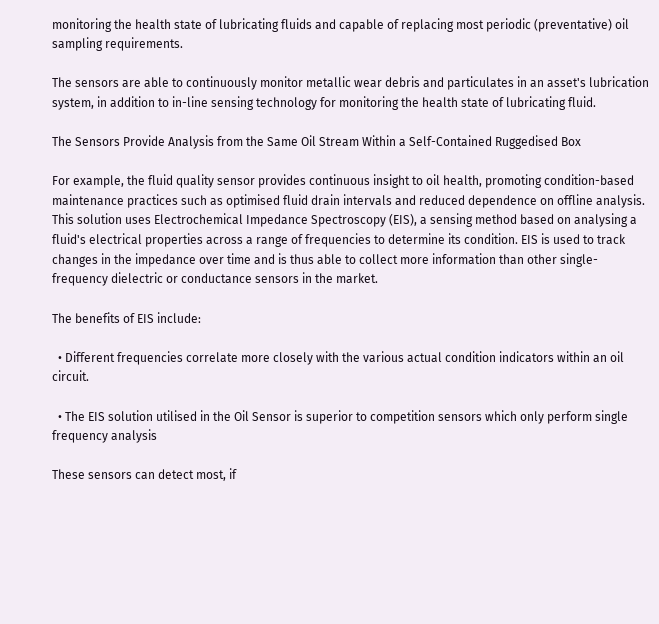monitoring the health state of lubricating fluids and capable of replacing most periodic (preventative) oil sampling requirements.

The sensors are able to continuously monitor metallic wear debris and particulates in an asset's lubrication system, in addition to in-line sensing technology for monitoring the health state of lubricating fluid.

The Sensors Provide Analysis from the Same Oil Stream Within a Self-Contained Ruggedised Box

For example, the fluid quality sensor provides continuous insight to oil health, promoting condition-based maintenance practices such as optimised fluid drain intervals and reduced dependence on offline analysis. This solution uses Electrochemical Impedance Spectroscopy (EIS), a sensing method based on analysing a fluid's electrical properties across a range of frequencies to determine its condition. EIS is used to track changes in the impedance over time and is thus able to collect more information than other single-frequency dielectric or conductance sensors in the market.

The benefits of EIS include:

  • Different frequencies correlate more closely with the various actual condition indicators within an oil circuit.

  • The EIS solution utilised in the Oil Sensor is superior to competition sensors which only perform single frequency analysis

These sensors can detect most, if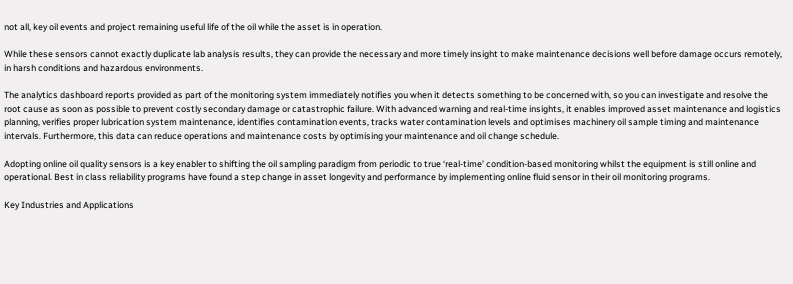not all, key oil events and project remaining useful life of the oil while the asset is in operation.

While these sensors cannot exactly duplicate lab analysis results, they can provide the necessary and more timely insight to make maintenance decisions well before damage occurs remotely, in harsh conditions and hazardous environments.

The analytics dashboard reports provided as part of the monitoring system immediately notifies you when it detects something to be concerned with, so you can investigate and resolve the root cause as soon as possible to prevent costly secondary damage or catastrophic failure. With advanced warning and real-time insights, it enables improved asset maintenance and logistics planning, verifies proper lubrication system maintenance, identifies contamination events, tracks water contamination levels and optimises machinery oil sample timing and maintenance intervals. Furthermore, this data can reduce operations and maintenance costs by optimising your maintenance and oil change schedule.

Adopting online oil quality sensors is a key enabler to shifting the oil sampling paradigm from periodic to true ‘real-time’ condition-based monitoring whilst the equipment is still online and operational. Best in class reliability programs have found a step change in asset longevity and performance by implementing online fluid sensor in their oil monitoring programs.

Key Industries and Applications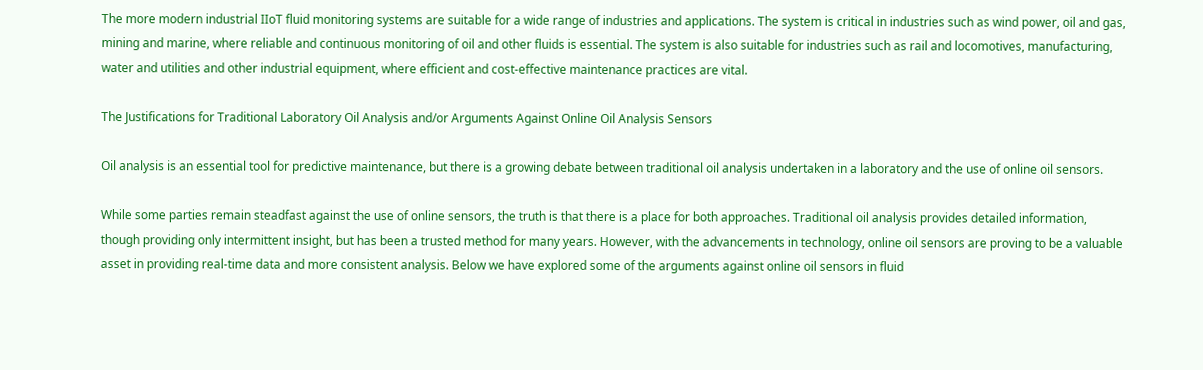The more modern industrial IIoT fluid monitoring systems are suitable for a wide range of industries and applications. The system is critical in industries such as wind power, oil and gas, mining and marine, where reliable and continuous monitoring of oil and other fluids is essential. The system is also suitable for industries such as rail and locomotives, manufacturing, water and utilities and other industrial equipment, where efficient and cost-effective maintenance practices are vital.

The Justifications for Traditional Laboratory Oil Analysis and/or Arguments Against Online Oil Analysis Sensors

Oil analysis is an essential tool for predictive maintenance, but there is a growing debate between traditional oil analysis undertaken in a laboratory and the use of online oil sensors.

While some parties remain steadfast against the use of online sensors, the truth is that there is a place for both approaches. Traditional oil analysis provides detailed information, though providing only intermittent insight, but has been a trusted method for many years. However, with the advancements in technology, online oil sensors are proving to be a valuable asset in providing real-time data and more consistent analysis. Below we have explored some of the arguments against online oil sensors in fluid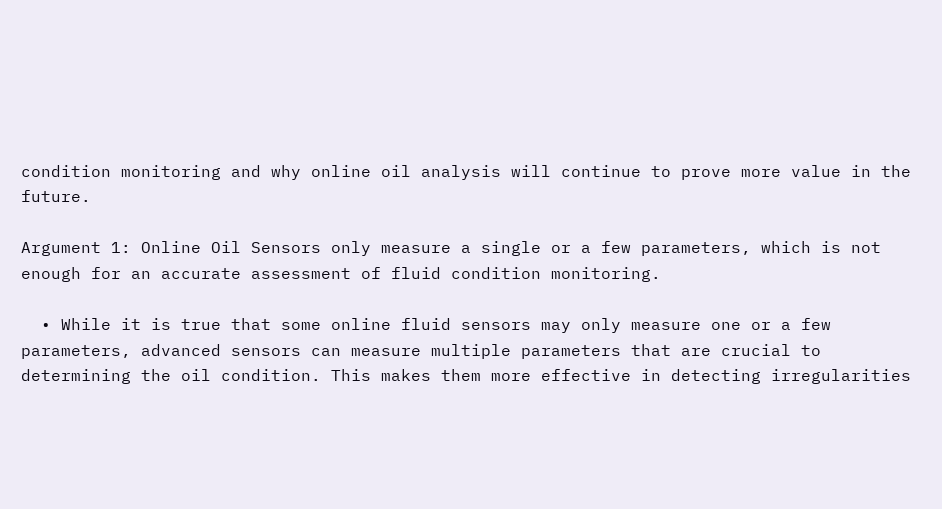condition monitoring and why online oil analysis will continue to prove more value in the future.

Argument 1: Online Oil Sensors only measure a single or a few parameters, which is not enough for an accurate assessment of fluid condition monitoring.

  • While it is true that some online fluid sensors may only measure one or a few parameters, advanced sensors can measure multiple parameters that are crucial to determining the oil condition. This makes them more effective in detecting irregularities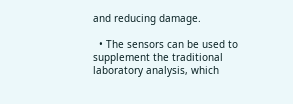and reducing damage.

  • The sensors can be used to supplement the traditional laboratory analysis, which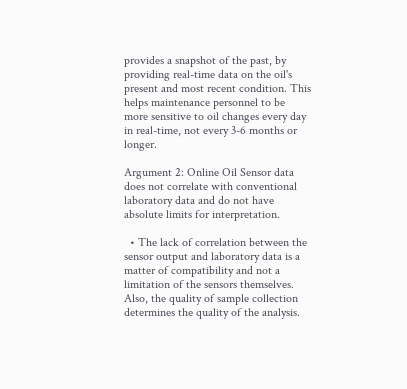provides a snapshot of the past, by providing real-time data on the oil's present and most recent condition. This helps maintenance personnel to be more sensitive to oil changes every day in real-time, not every 3-6 months or longer.

Argument 2: Online Oil Sensor data does not correlate with conventional laboratory data and do not have absolute limits for interpretation.

  • The lack of correlation between the sensor output and laboratory data is a matter of compatibility and not a limitation of the sensors themselves. Also, the quality of sample collection determines the quality of the analysis.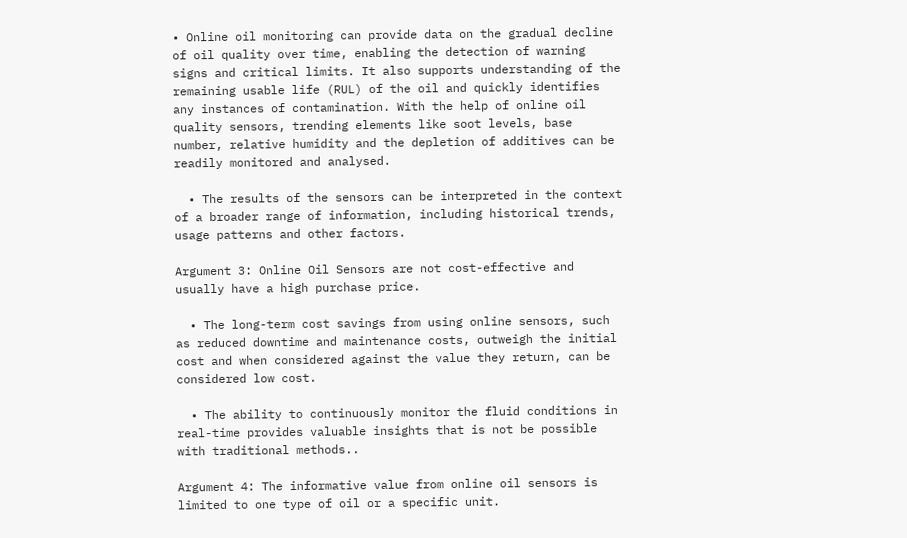• Online oil monitoring can provide data on the gradual decline of oil quality over time, enabling the detection of warning signs and critical limits. It also supports understanding of the remaining usable life (RUL) of the oil and quickly identifies any instances of contamination. With the help of online oil quality sensors, trending elements like soot levels, base number, relative humidity and the depletion of additives can be readily monitored and analysed.

  • The results of the sensors can be interpreted in the context of a broader range of information, including historical trends, usage patterns and other factors.

Argument 3: Online Oil Sensors are not cost-effective and usually have a high purchase price.

  • The long-term cost savings from using online sensors, such as reduced downtime and maintenance costs, outweigh the initial cost and when considered against the value they return, can be considered low cost.

  • The ability to continuously monitor the fluid conditions in real-time provides valuable insights that is not be possible with traditional methods..

Argument 4: The informative value from online oil sensors is limited to one type of oil or a specific unit.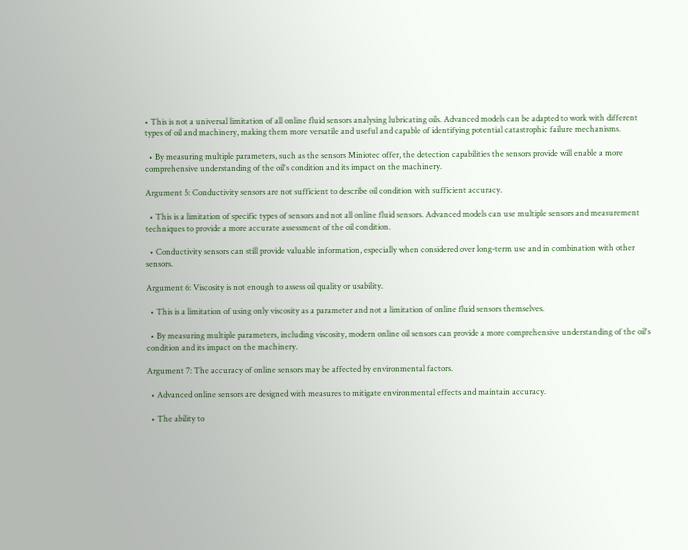• This is not a universal limitation of all online fluid sensors analysing lubricating oils. Advanced models can be adapted to work with different types of oil and machinery, making them more versatile and useful and capable of identifying potential catastrophic failure mechanisms.

  • By measuring multiple parameters, such as the sensors Miniotec offer, the detection capabilities the sensors provide will enable a more comprehensive understanding of the oil's condition and its impact on the machinery.

Argument 5: Conductivity sensors are not sufficient to describe oil condition with sufficient accuracy.

  • This is a limitation of specific types of sensors and not all online fluid sensors. Advanced models can use multiple sensors and measurement techniques to provide a more accurate assessment of the oil condition.

  • Conductivity sensors can still provide valuable information, especially when considered over long-term use and in combination with other sensors.

Argument 6: Viscosity is not enough to assess oil quality or usability.

  • This is a limitation of using only viscosity as a parameter and not a limitation of online fluid sensors themselves.

  • By measuring multiple parameters, including viscosity, modern online oil sensors can provide a more comprehensive understanding of the oil's condition and its impact on the machinery.

Argument 7: The accuracy of online sensors may be affected by environmental factors.

  • Advanced online sensors are designed with measures to mitigate environmental effects and maintain accuracy.

  • The ability to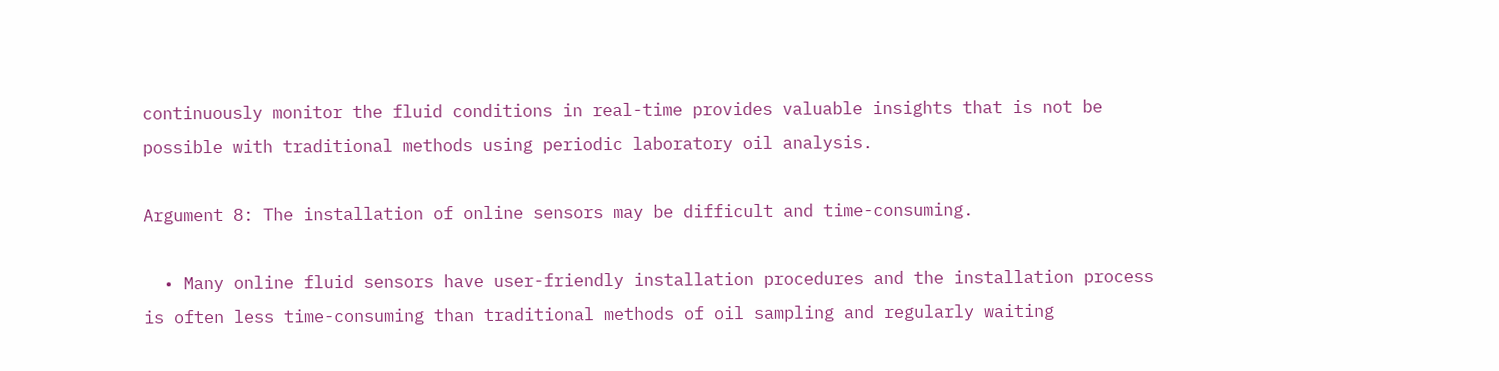continuously monitor the fluid conditions in real-time provides valuable insights that is not be possible with traditional methods using periodic laboratory oil analysis.

Argument 8: The installation of online sensors may be difficult and time-consuming.

  • Many online fluid sensors have user-friendly installation procedures and the installation process is often less time-consuming than traditional methods of oil sampling and regularly waiting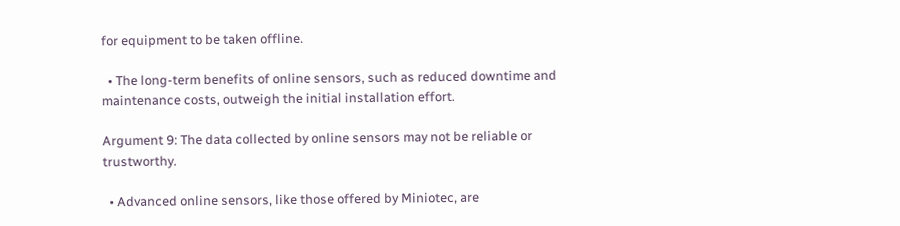for equipment to be taken offline.

  • The long-term benefits of online sensors, such as reduced downtime and maintenance costs, outweigh the initial installation effort.

Argument 9: The data collected by online sensors may not be reliable or trustworthy.

  • Advanced online sensors, like those offered by Miniotec, are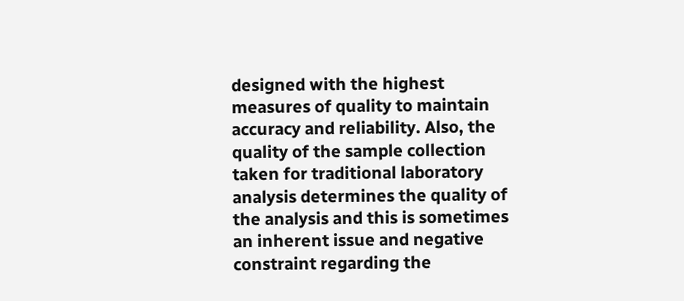designed with the highest measures of quality to maintain accuracy and reliability. Also, the quality of the sample collection taken for traditional laboratory analysis determines the quality of the analysis and this is sometimes an inherent issue and negative constraint regarding the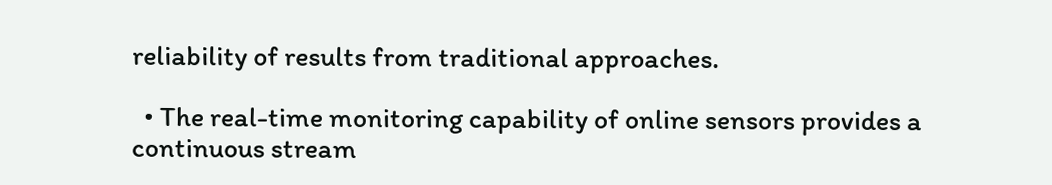reliability of results from traditional approaches.

  • The real-time monitoring capability of online sensors provides a continuous stream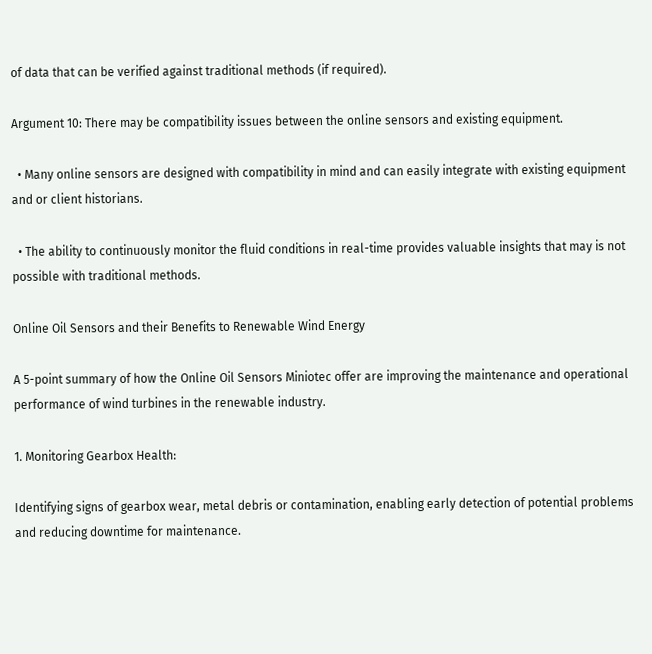of data that can be verified against traditional methods (if required).

Argument 10: There may be compatibility issues between the online sensors and existing equipment.

  • Many online sensors are designed with compatibility in mind and can easily integrate with existing equipment and or client historians.

  • The ability to continuously monitor the fluid conditions in real-time provides valuable insights that may is not possible with traditional methods.

Online Oil Sensors and their Benefits to Renewable Wind Energy

A 5-point summary of how the Online Oil Sensors Miniotec offer are improving the maintenance and operational performance of wind turbines in the renewable industry.

1. Monitoring Gearbox Health:

Identifying signs of gearbox wear, metal debris or contamination, enabling early detection of potential problems and reducing downtime for maintenance.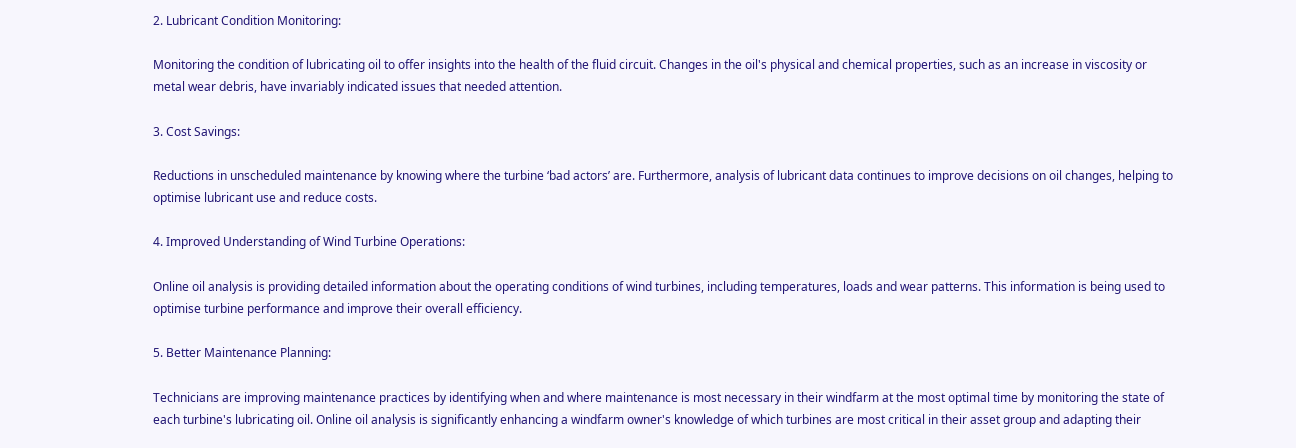2. Lubricant Condition Monitoring:

Monitoring the condition of lubricating oil to offer insights into the health of the fluid circuit. Changes in the oil's physical and chemical properties, such as an increase in viscosity or metal wear debris, have invariably indicated issues that needed attention.

3. Cost Savings:

Reductions in unscheduled maintenance by knowing where the turbine ‘bad actors’ are. Furthermore, analysis of lubricant data continues to improve decisions on oil changes, helping to optimise lubricant use and reduce costs.

4. Improved Understanding of Wind Turbine Operations:

Online oil analysis is providing detailed information about the operating conditions of wind turbines, including temperatures, loads and wear patterns. This information is being used to optimise turbine performance and improve their overall efficiency.

5. Better Maintenance Planning:

Technicians are improving maintenance practices by identifying when and where maintenance is most necessary in their windfarm at the most optimal time by monitoring the state of each turbine's lubricating oil. Online oil analysis is significantly enhancing a windfarm owner's knowledge of which turbines are most critical in their asset group and adapting their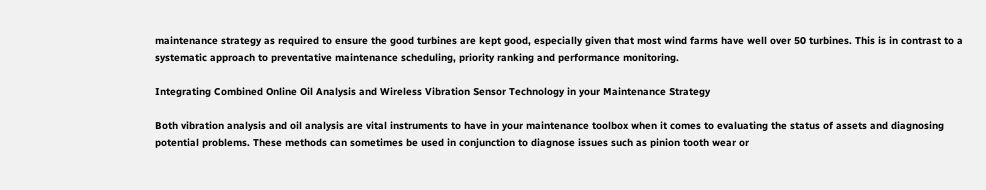maintenance strategy as required to ensure the good turbines are kept good, especially given that most wind farms have well over 50 turbines. This is in contrast to a systematic approach to preventative maintenance scheduling, priority ranking and performance monitoring.

Integrating Combined Online Oil Analysis and Wireless Vibration Sensor Technology in your Maintenance Strategy

Both vibration analysis and oil analysis are vital instruments to have in your maintenance toolbox when it comes to evaluating the status of assets and diagnosing potential problems. These methods can sometimes be used in conjunction to diagnose issues such as pinion tooth wear or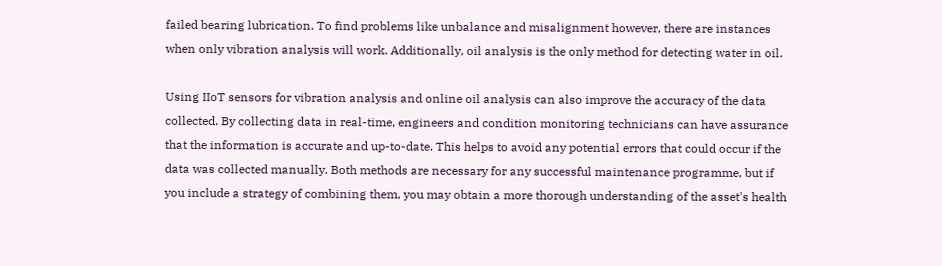failed bearing lubrication. To find problems like unbalance and misalignment however, there are instances when only vibration analysis will work. Additionally, oil analysis is the only method for detecting water in oil.

Using IIoT sensors for vibration analysis and online oil analysis can also improve the accuracy of the data collected. By collecting data in real-time, engineers and condition monitoring technicians can have assurance that the information is accurate and up-to-date. This helps to avoid any potential errors that could occur if the data was collected manually. Both methods are necessary for any successful maintenance programme, but if you include a strategy of combining them, you may obtain a more thorough understanding of the asset's health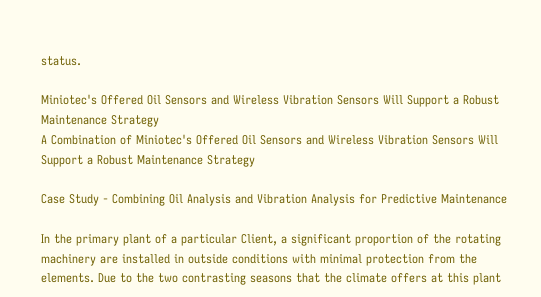status.

Miniotec's Offered Oil Sensors and Wireless Vibration Sensors Will Support a Robust Maintenance Strategy
A Combination of Miniotec's Offered Oil Sensors and Wireless Vibration Sensors Will Support a Robust Maintenance Strategy

Case Study - Combining Oil Analysis and Vibration Analysis for Predictive Maintenance

In the primary plant of a particular Client, a significant proportion of the rotating machinery are installed in outside conditions with minimal protection from the elements. Due to the two contrasting seasons that the climate offers at this plant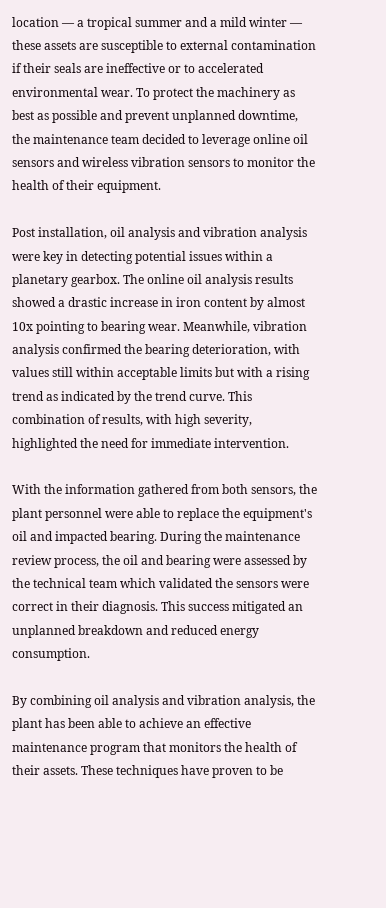location — a tropical summer and a mild winter — these assets are susceptible to external contamination if their seals are ineffective or to accelerated environmental wear. To protect the machinery as best as possible and prevent unplanned downtime, the maintenance team decided to leverage online oil sensors and wireless vibration sensors to monitor the health of their equipment.

Post installation, oil analysis and vibration analysis were key in detecting potential issues within a planetary gearbox. The online oil analysis results showed a drastic increase in iron content by almost 10x pointing to bearing wear. Meanwhile, vibration analysis confirmed the bearing deterioration, with values still within acceptable limits but with a rising trend as indicated by the trend curve. This combination of results, with high severity, highlighted the need for immediate intervention.

With the information gathered from both sensors, the plant personnel were able to replace the equipment's oil and impacted bearing. During the maintenance review process, the oil and bearing were assessed by the technical team which validated the sensors were correct in their diagnosis. This success mitigated an unplanned breakdown and reduced energy consumption.

By combining oil analysis and vibration analysis, the plant has been able to achieve an effective maintenance program that monitors the health of their assets. These techniques have proven to be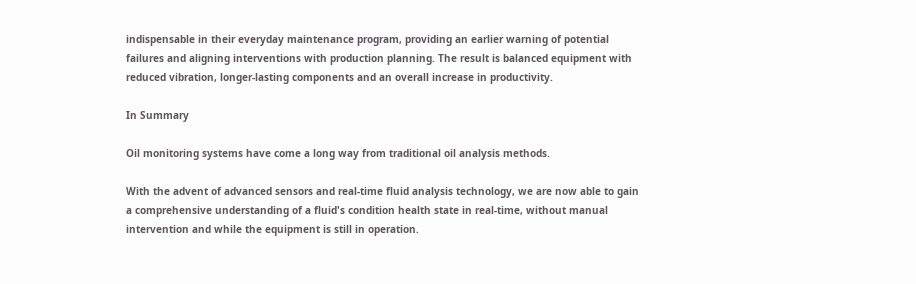indispensable in their everyday maintenance program, providing an earlier warning of potential failures and aligning interventions with production planning. The result is balanced equipment with reduced vibration, longer-lasting components and an overall increase in productivity.

In Summary

Oil monitoring systems have come a long way from traditional oil analysis methods.

With the advent of advanced sensors and real-time fluid analysis technology, we are now able to gain a comprehensive understanding of a fluid's condition health state in real-time, without manual intervention and while the equipment is still in operation.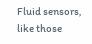Fluid sensors, like those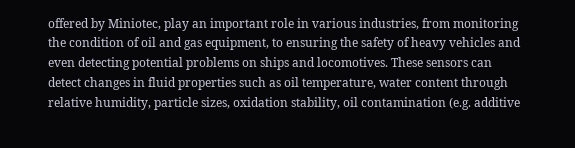offered by Miniotec, play an important role in various industries, from monitoring the condition of oil and gas equipment, to ensuring the safety of heavy vehicles and even detecting potential problems on ships and locomotives. These sensors can detect changes in fluid properties such as oil temperature, water content through relative humidity, particle sizes, oxidation stability, oil contamination (e.g. additive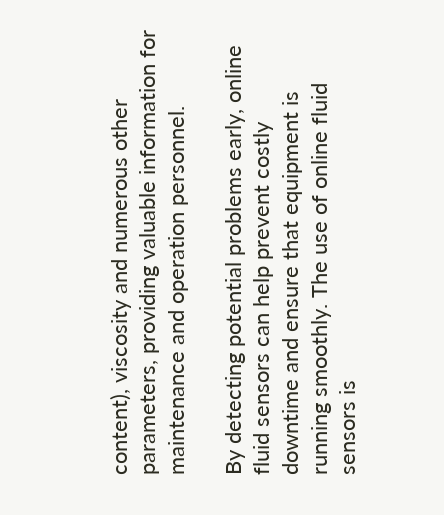content), viscosity and numerous other parameters, providing valuable information for maintenance and operation personnel.

By detecting potential problems early, online fluid sensors can help prevent costly downtime and ensure that equipment is running smoothly. The use of online fluid sensors is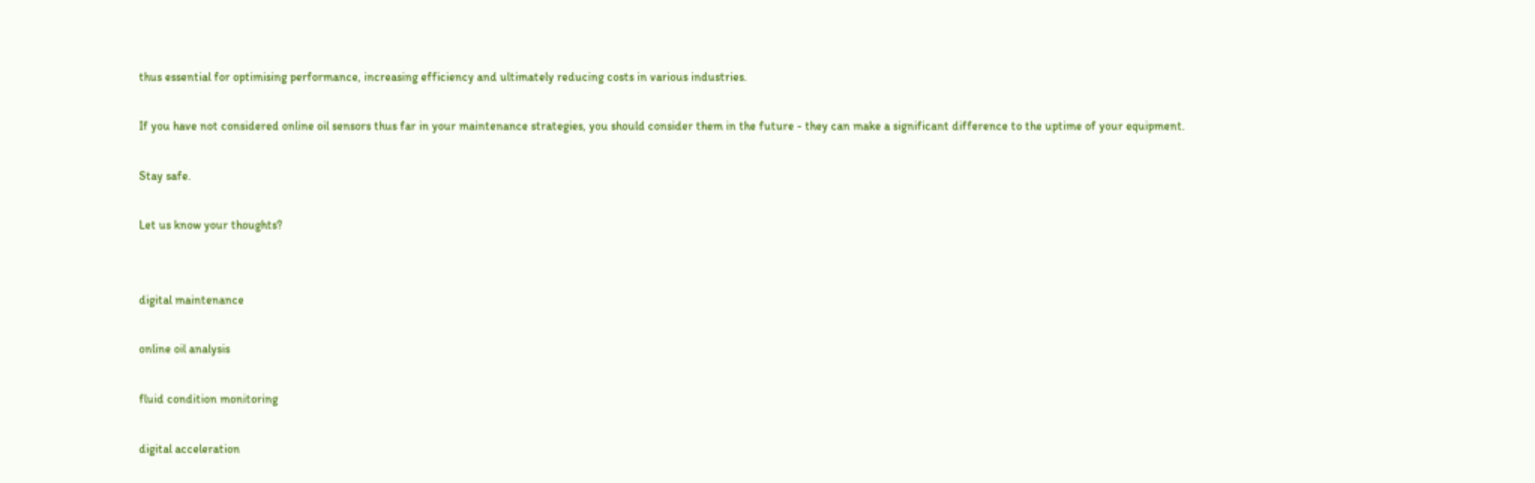thus essential for optimising performance, increasing efficiency and ultimately reducing costs in various industries.

If you have not considered online oil sensors thus far in your maintenance strategies, you should consider them in the future - they can make a significant difference to the uptime of your equipment.

Stay safe.

Let us know your thoughts?


digital maintenance

online oil analysis

fluid condition monitoring

digital acceleration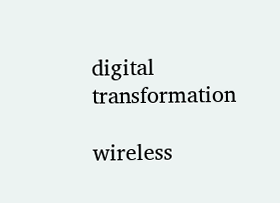digital transformation

wireless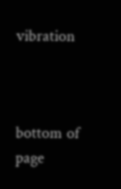vibration



bottom of page